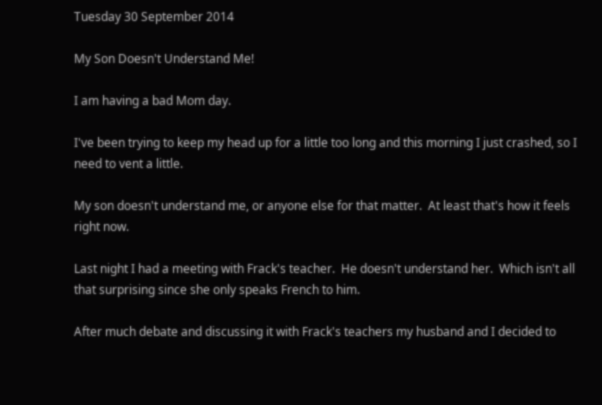Tuesday 30 September 2014

My Son Doesn't Understand Me!

I am having a bad Mom day.

I've been trying to keep my head up for a little too long and this morning I just crashed, so I need to vent a little.

My son doesn't understand me, or anyone else for that matter.  At least that's how it feels right now.

Last night I had a meeting with Frack's teacher.  He doesn't understand her.  Which isn't all that surprising since she only speaks French to him.

After much debate and discussing it with Frack's teachers my husband and I decided to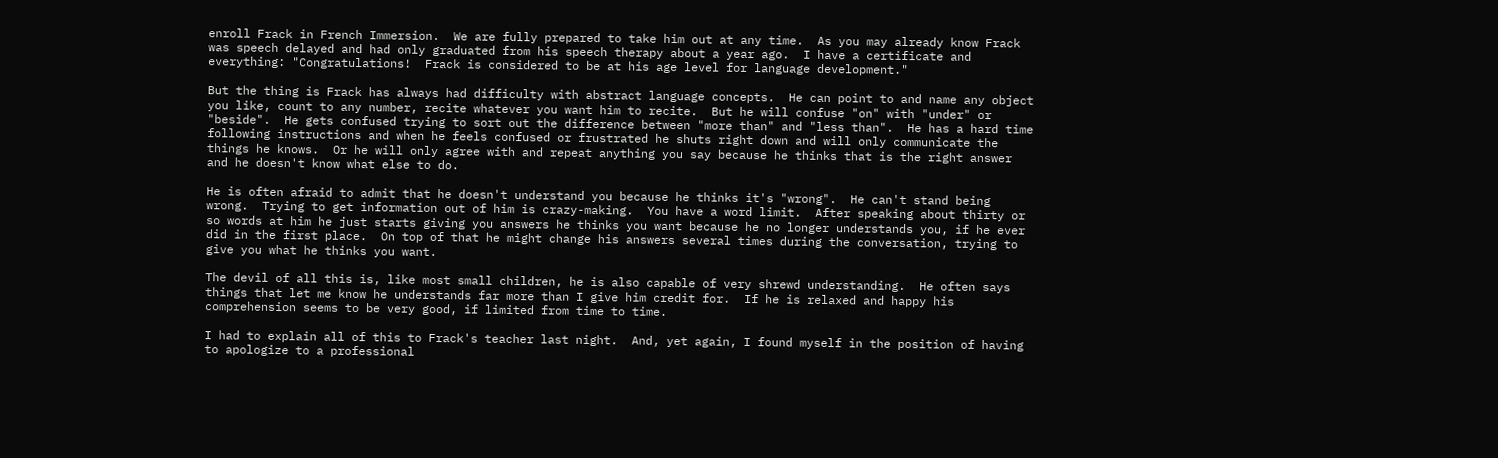enroll Frack in French Immersion.  We are fully prepared to take him out at any time.  As you may already know Frack was speech delayed and had only graduated from his speech therapy about a year ago.  I have a certificate and everything: "Congratulations!  Frack is considered to be at his age level for language development."

But the thing is Frack has always had difficulty with abstract language concepts.  He can point to and name any object you like, count to any number, recite whatever you want him to recite.  But he will confuse "on" with "under" or "beside".  He gets confused trying to sort out the difference between "more than" and "less than".  He has a hard time following instructions and when he feels confused or frustrated he shuts right down and will only communicate the things he knows.  Or he will only agree with and repeat anything you say because he thinks that is the right answer and he doesn't know what else to do.

He is often afraid to admit that he doesn't understand you because he thinks it's "wrong".  He can't stand being wrong.  Trying to get information out of him is crazy-making.  You have a word limit.  After speaking about thirty or so words at him he just starts giving you answers he thinks you want because he no longer understands you, if he ever did in the first place.  On top of that he might change his answers several times during the conversation, trying to give you what he thinks you want.

The devil of all this is, like most small children, he is also capable of very shrewd understanding.  He often says things that let me know he understands far more than I give him credit for.  If he is relaxed and happy his comprehension seems to be very good, if limited from time to time.

I had to explain all of this to Frack's teacher last night.  And, yet again, I found myself in the position of having to apologize to a professional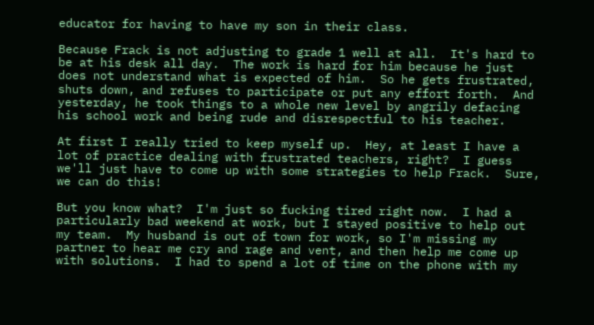educator for having to have my son in their class.

Because Frack is not adjusting to grade 1 well at all.  It's hard to be at his desk all day.  The work is hard for him because he just does not understand what is expected of him.  So he gets frustrated, shuts down, and refuses to participate or put any effort forth.  And yesterday, he took things to a whole new level by angrily defacing his school work and being rude and disrespectful to his teacher.

At first I really tried to keep myself up.  Hey, at least I have a lot of practice dealing with frustrated teachers, right?  I guess we'll just have to come up with some strategies to help Frack.  Sure, we can do this!

But you know what?  I'm just so fucking tired right now.  I had a particularly bad weekend at work, but I stayed positive to help out my team.  My husband is out of town for work, so I'm missing my partner to hear me cry and rage and vent, and then help me come up with solutions.  I had to spend a lot of time on the phone with my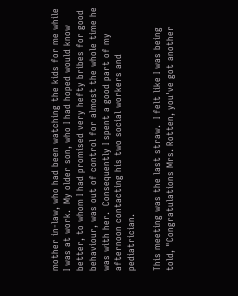mother in-law, who had been watching the kids for me while I was at work.  My older son, who I had hoped would know better, to whom I had promised very hefty bribes for good behaviour, was out of control for almost the whole time he was with her.  Consequently I spent a good part of my afternoon contacting his two social workers and pediatrician.

This meeting was the last straw.  I felt like I was being told, "Congratulations Mrs. Rotten, you've got another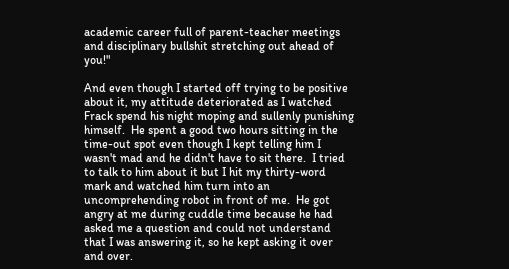academic career full of parent-teacher meetings and disciplinary bullshit stretching out ahead of you!"

And even though I started off trying to be positive about it, my attitude deteriorated as I watched Frack spend his night moping and sullenly punishing himself.  He spent a good two hours sitting in the time-out spot even though I kept telling him I wasn't mad and he didn't have to sit there.  I tried to talk to him about it but I hit my thirty-word mark and watched him turn into an uncomprehending robot in front of me.  He got angry at me during cuddle time because he had asked me a question and could not understand that I was answering it, so he kept asking it over and over.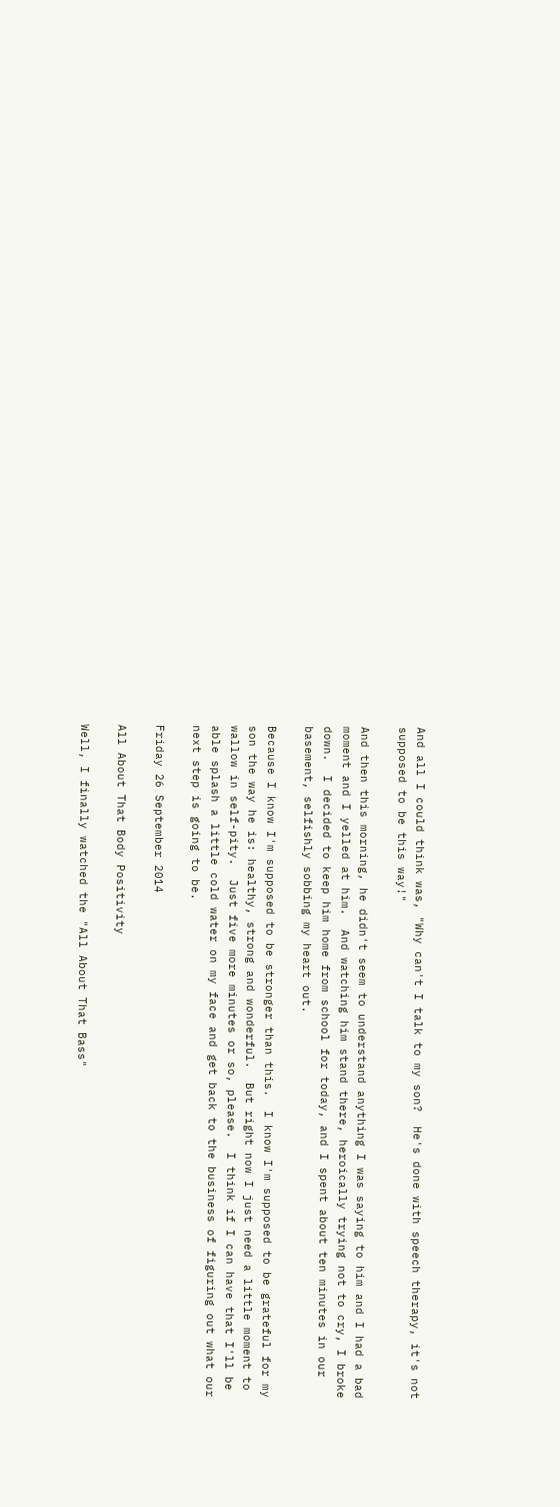And all I could think was, "Why can't I talk to my son?  He's done with speech therapy, it's not supposed to be this way!"

And then this morning, he didn't seem to understand anything I was saying to him and I had a bad moment and I yelled at him.  And watching him stand there, heroically trying not to cry, I broke down.  I decided to keep him home from school for today, and I spent about ten minutes in our basement, selfishly sobbing my heart out.

Because I know I'm supposed to be stronger than this.  I know I'm supposed to be grateful for my son the way he is: healthy, strong and wonderful.  But right now I just need a little moment to wallow in self-pity.  Just five more minutes or so, please.  I think if I can have that I'll be able splash a little cold water on my face and get back to the business of figuring out what our next step is going to be.

Friday 26 September 2014

All About That Body Positivity

Well, I finally watched the "All About That Bass"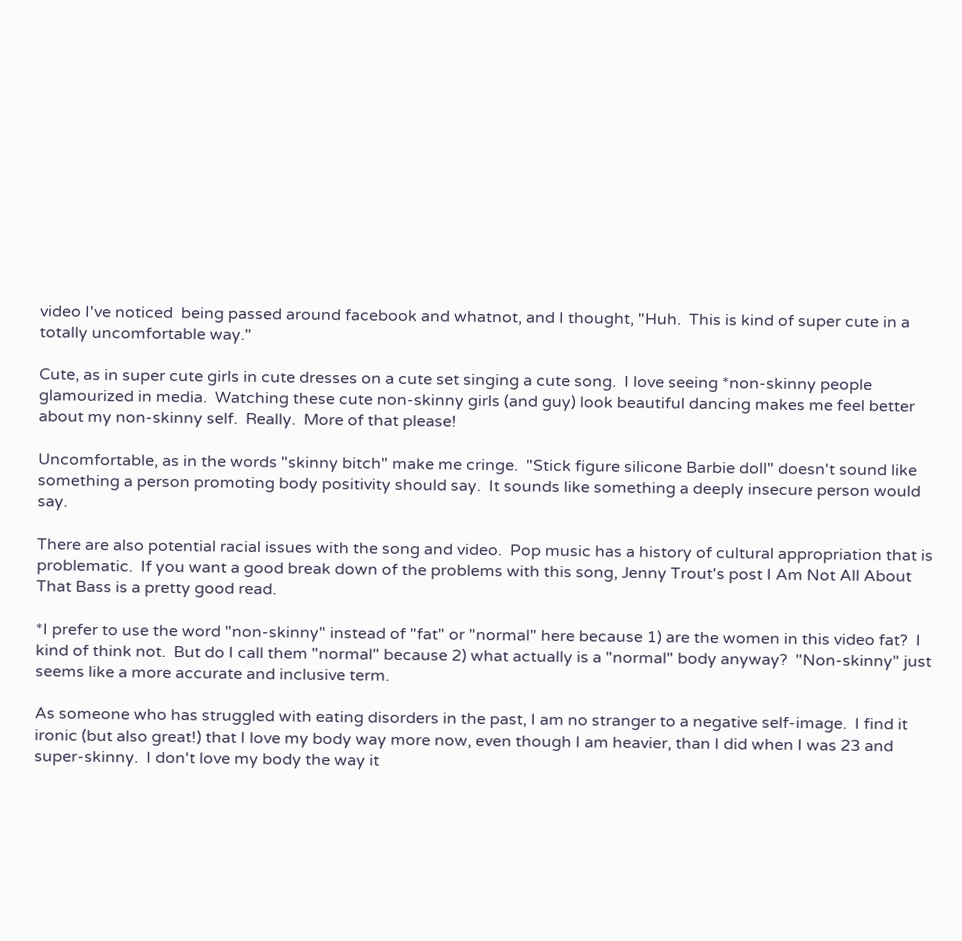video I've noticed  being passed around facebook and whatnot, and I thought, "Huh.  This is kind of super cute in a totally uncomfortable way."

Cute, as in super cute girls in cute dresses on a cute set singing a cute song.  I love seeing *non-skinny people glamourized in media.  Watching these cute non-skinny girls (and guy) look beautiful dancing makes me feel better about my non-skinny self.  Really.  More of that please!

Uncomfortable, as in the words "skinny bitch" make me cringe.  "Stick figure silicone Barbie doll" doesn't sound like something a person promoting body positivity should say.  It sounds like something a deeply insecure person would say.

There are also potential racial issues with the song and video.  Pop music has a history of cultural appropriation that is problematic.  If you want a good break down of the problems with this song, Jenny Trout's post I Am Not All About That Bass is a pretty good read.

*I prefer to use the word "non-skinny" instead of "fat" or "normal" here because 1) are the women in this video fat?  I kind of think not.  But do I call them "normal" because 2) what actually is a "normal" body anyway?  "Non-skinny" just seems like a more accurate and inclusive term.

As someone who has struggled with eating disorders in the past, I am no stranger to a negative self-image.  I find it ironic (but also great!) that I love my body way more now, even though I am heavier, than I did when I was 23 and super-skinny.  I don't love my body the way it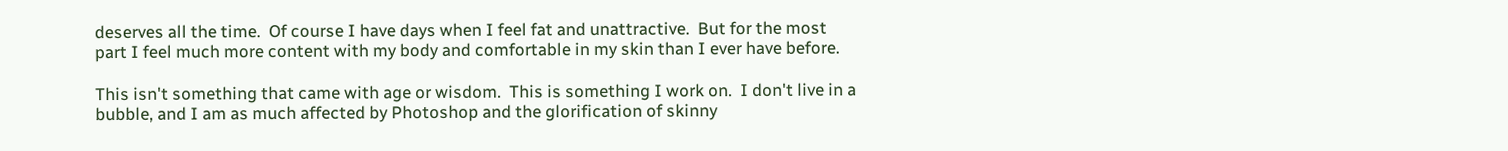deserves all the time.  Of course I have days when I feel fat and unattractive.  But for the most part I feel much more content with my body and comfortable in my skin than I ever have before.

This isn't something that came with age or wisdom.  This is something I work on.  I don't live in a bubble, and I am as much affected by Photoshop and the glorification of skinny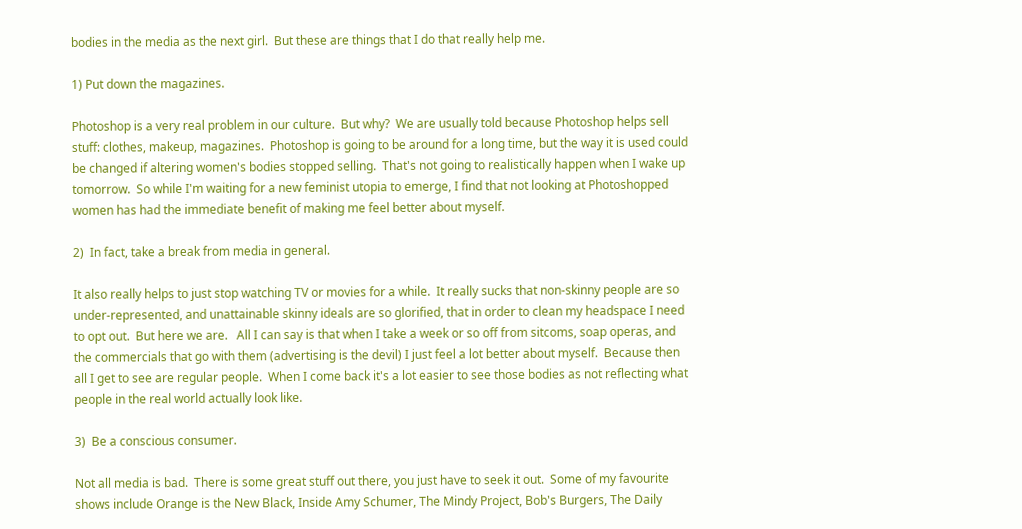bodies in the media as the next girl.  But these are things that I do that really help me.

1) Put down the magazines.

Photoshop is a very real problem in our culture.  But why?  We are usually told because Photoshop helps sell stuff: clothes, makeup, magazines.  Photoshop is going to be around for a long time, but the way it is used could be changed if altering women's bodies stopped selling.  That's not going to realistically happen when I wake up tomorrow.  So while I'm waiting for a new feminist utopia to emerge, I find that not looking at Photoshopped women has had the immediate benefit of making me feel better about myself.

2)  In fact, take a break from media in general.

It also really helps to just stop watching TV or movies for a while.  It really sucks that non-skinny people are so under-represented, and unattainable skinny ideals are so glorified, that in order to clean my headspace I need to opt out.  But here we are.   All I can say is that when I take a week or so off from sitcoms, soap operas, and the commercials that go with them (advertising is the devil) I just feel a lot better about myself.  Because then all I get to see are regular people.  When I come back it's a lot easier to see those bodies as not reflecting what people in the real world actually look like.

3)  Be a conscious consumer.

Not all media is bad.  There is some great stuff out there, you just have to seek it out.  Some of my favourite shows include Orange is the New Black, Inside Amy Schumer, The Mindy Project, Bob's Burgers, The Daily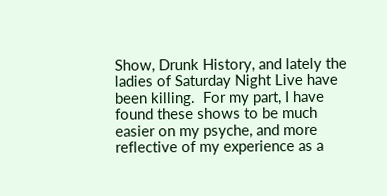Show, Drunk History, and lately the ladies of Saturday Night Live have been killing.  For my part, I have found these shows to be much easier on my psyche, and more reflective of my experience as a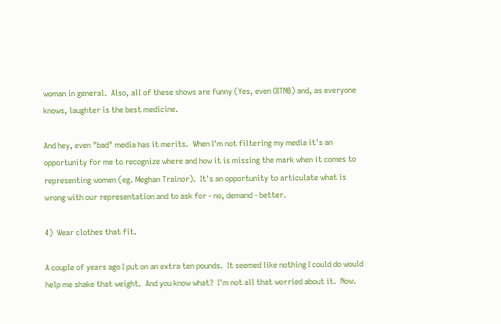woman in general.  Also, all of these shows are funny (Yes, even OITNB) and, as everyone knows, laughter is the best medicine.

And hey, even "bad" media has it merits.  When I'm not filtering my media it's an opportunity for me to recognize where and how it is missing the mark when it comes to representing women (eg. Meghan Trainor).  It's an opportunity to articulate what is wrong with our representation and to ask for - no, demand - better.

4)  Wear clothes that fit.

A couple of years ago I put on an extra ten pounds.  It seemed like nothing I could do would help me shake that weight.  And you know what?  I'm not all that worried about it.  Now.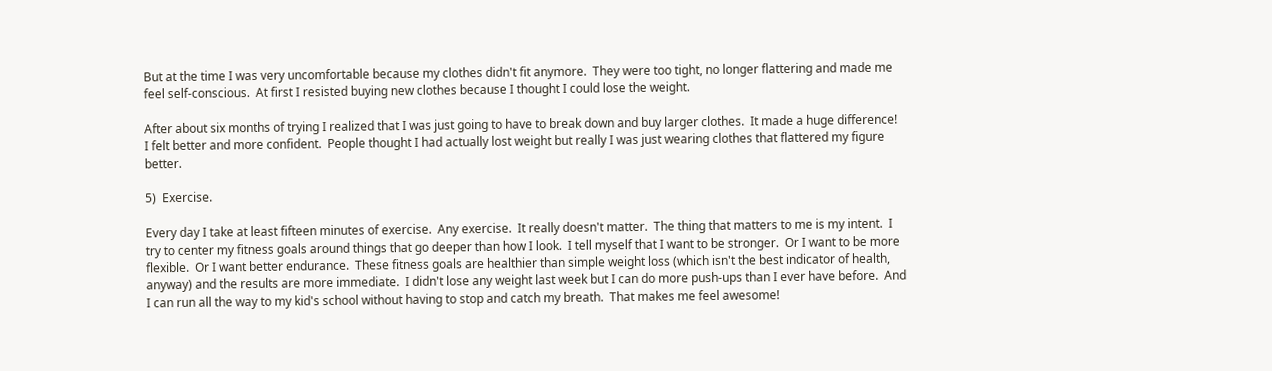But at the time I was very uncomfortable because my clothes didn't fit anymore.  They were too tight, no longer flattering and made me feel self-conscious.  At first I resisted buying new clothes because I thought I could lose the weight.

After about six months of trying I realized that I was just going to have to break down and buy larger clothes.  It made a huge difference!  I felt better and more confident.  People thought I had actually lost weight but really I was just wearing clothes that flattered my figure better.

5)  Exercise.

Every day I take at least fifteen minutes of exercise.  Any exercise.  It really doesn't matter.  The thing that matters to me is my intent.  I try to center my fitness goals around things that go deeper than how I look.  I tell myself that I want to be stronger.  Or I want to be more flexible.  Or I want better endurance.  These fitness goals are healthier than simple weight loss (which isn't the best indicator of health, anyway) and the results are more immediate.  I didn't lose any weight last week but I can do more push-ups than I ever have before.  And I can run all the way to my kid's school without having to stop and catch my breath.  That makes me feel awesome!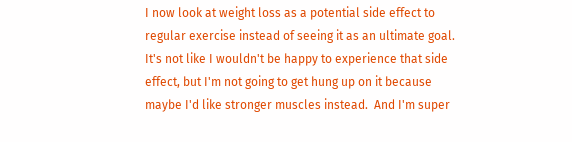I now look at weight loss as a potential side effect to regular exercise instead of seeing it as an ultimate goal. It's not like I wouldn't be happy to experience that side effect, but I'm not going to get hung up on it because maybe I'd like stronger muscles instead.  And I'm super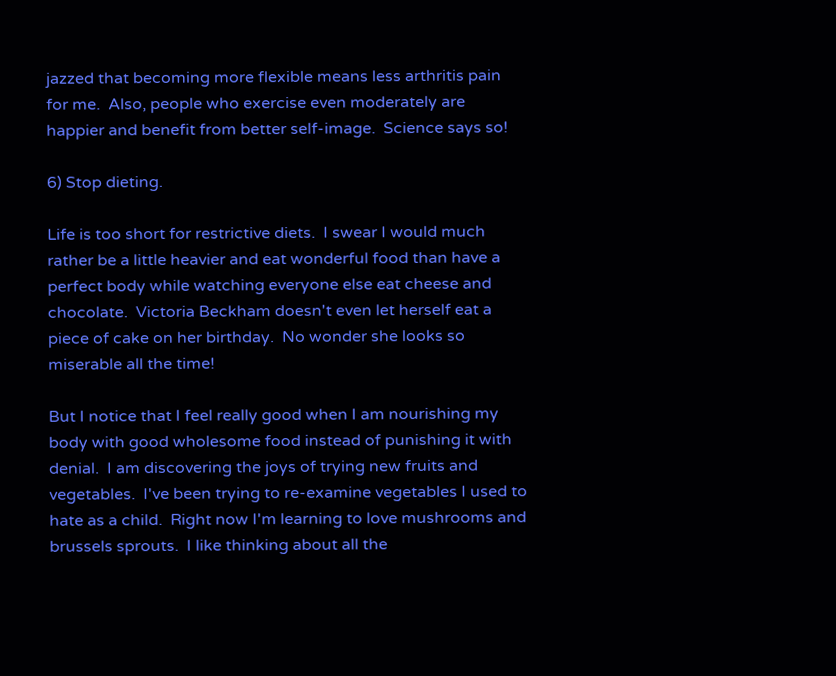jazzed that becoming more flexible means less arthritis pain for me.  Also, people who exercise even moderately are happier and benefit from better self-image.  Science says so!

6) Stop dieting.

Life is too short for restrictive diets.  I swear I would much rather be a little heavier and eat wonderful food than have a perfect body while watching everyone else eat cheese and chocolate.  Victoria Beckham doesn't even let herself eat a piece of cake on her birthday.  No wonder she looks so miserable all the time!

But I notice that I feel really good when I am nourishing my body with good wholesome food instead of punishing it with denial.  I am discovering the joys of trying new fruits and vegetables.  I've been trying to re-examine vegetables I used to hate as a child.  Right now I'm learning to love mushrooms and brussels sprouts.  I like thinking about all the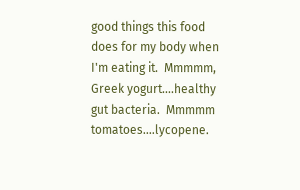good things this food does for my body when I'm eating it.  Mmmmm, Greek yogurt....healthy gut bacteria.  Mmmmm tomatoes....lycopene.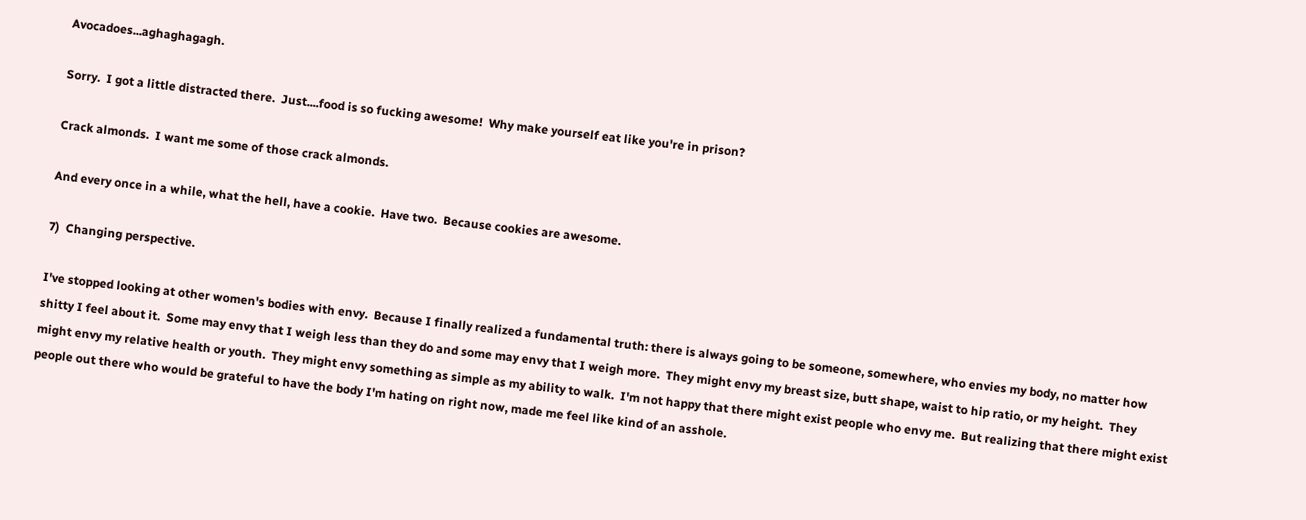Avocadoes...aghaghagagh.

Sorry.  I got a little distracted there.  Just....food is so fucking awesome!  Why make yourself eat like you're in prison?

Crack almonds.  I want me some of those crack almonds.

And every once in a while, what the hell, have a cookie.  Have two.  Because cookies are awesome.

7)  Changing perspective.

I've stopped looking at other women's bodies with envy.  Because I finally realized a fundamental truth: there is always going to be someone, somewhere, who envies my body, no matter how shitty I feel about it.  Some may envy that I weigh less than they do and some may envy that I weigh more.  They might envy my breast size, butt shape, waist to hip ratio, or my height.  They might envy my relative health or youth.  They might envy something as simple as my ability to walk.  I'm not happy that there might exist people who envy me.  But realizing that there might exist people out there who would be grateful to have the body I'm hating on right now, made me feel like kind of an asshole.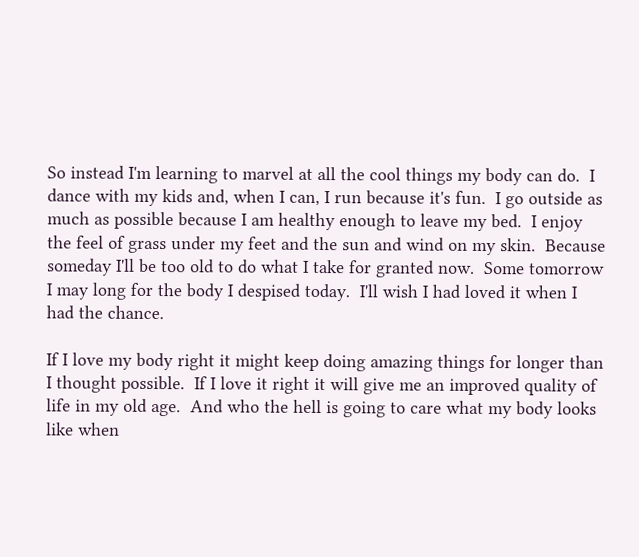So instead I'm learning to marvel at all the cool things my body can do.  I dance with my kids and, when I can, I run because it's fun.  I go outside as much as possible because I am healthy enough to leave my bed.  I enjoy the feel of grass under my feet and the sun and wind on my skin.  Because someday I'll be too old to do what I take for granted now.  Some tomorrow I may long for the body I despised today.  I'll wish I had loved it when I had the chance.

If I love my body right it might keep doing amazing things for longer than I thought possible.  If I love it right it will give me an improved quality of life in my old age.  And who the hell is going to care what my body looks like when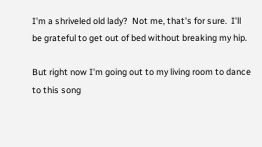I'm a shriveled old lady?  Not me, that's for sure.  I'll be grateful to get out of bed without breaking my hip.

But right now I'm going out to my living room to dance to this song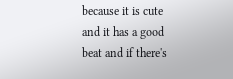because it is cute and it has a good beat and if there's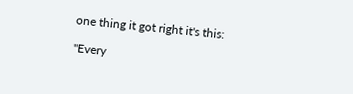one thing it got right it's this:

"Every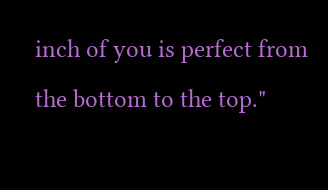inch of you is perfect from the bottom to the top."